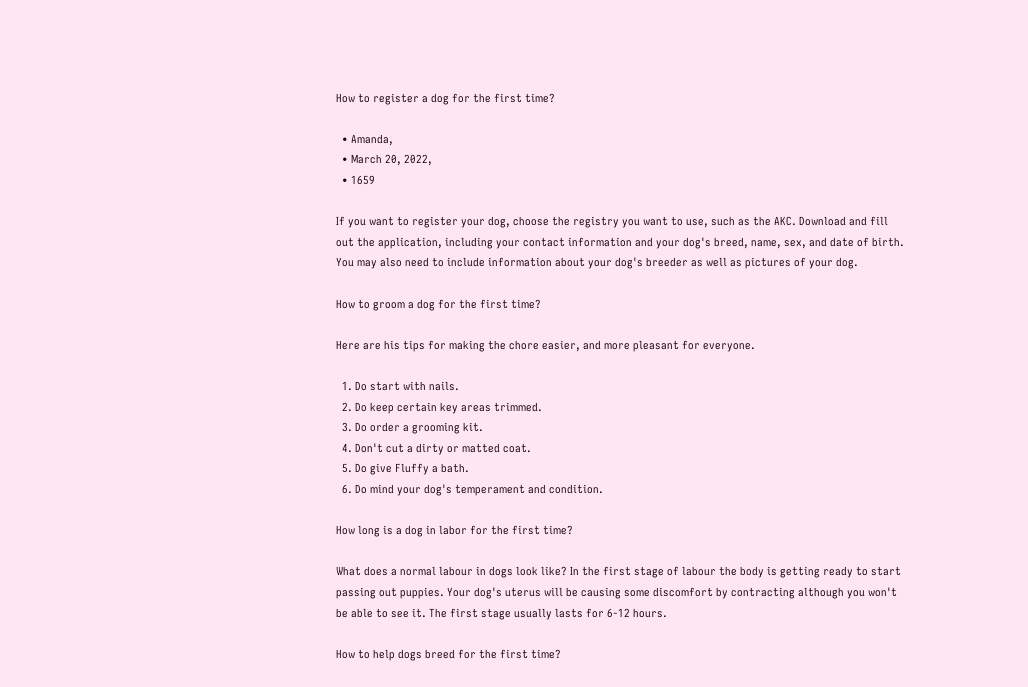How to register a dog for the first time?

  • Amanda,
  • March 20, 2022,
  • 1659

If you want to register your dog, choose the registry you want to use, such as the AKC. Download and fill out the application, including your contact information and your dog's breed, name, sex, and date of birth. You may also need to include information about your dog's breeder as well as pictures of your dog.

How to groom a dog for the first time?

Here are his tips for making the chore easier, and more pleasant for everyone.

  1. Do start with nails.
  2. Do keep certain key areas trimmed.
  3. Do order a grooming kit.
  4. Don't cut a dirty or matted coat.
  5. Do give Fluffy a bath.
  6. Do mind your dog's temperament and condition.

How long is a dog in labor for the first time?

What does a normal labour in dogs look like? In the first stage of labour the body is getting ready to start passing out puppies. Your dog's uterus will be causing some discomfort by contracting although you won't be able to see it. The first stage usually lasts for 6-12 hours.

How to help dogs breed for the first time?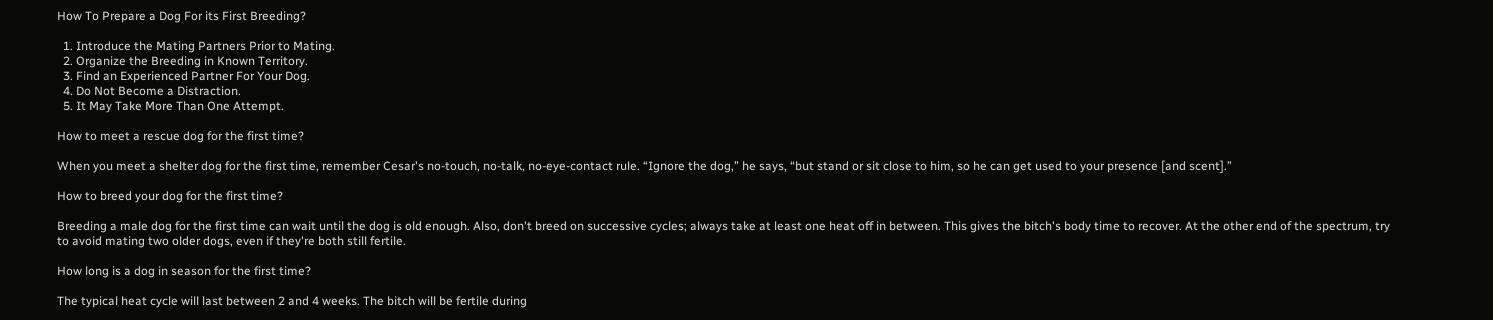How To Prepare a Dog For its First Breeding?

  1. Introduce the Mating Partners Prior to Mating.
  2. Organize the Breeding in Known Territory.
  3. Find an Experienced Partner For Your Dog.
  4. Do Not Become a Distraction.
  5. It May Take More Than One Attempt.

How to meet a rescue dog for the first time?

When you meet a shelter dog for the first time, remember Cesar's no-touch, no-talk, no-eye-contact rule. “Ignore the dog,” he says, “but stand or sit close to him, so he can get used to your presence [and scent].”

How to breed your dog for the first time?

Breeding a male dog for the first time can wait until the dog is old enough. Also, don't breed on successive cycles; always take at least one heat off in between. This gives the bitch's body time to recover. At the other end of the spectrum, try to avoid mating two older dogs, even if they're both still fertile.

How long is a dog in season for the first time?

The typical heat cycle will last between 2 and 4 weeks. The bitch will be fertile during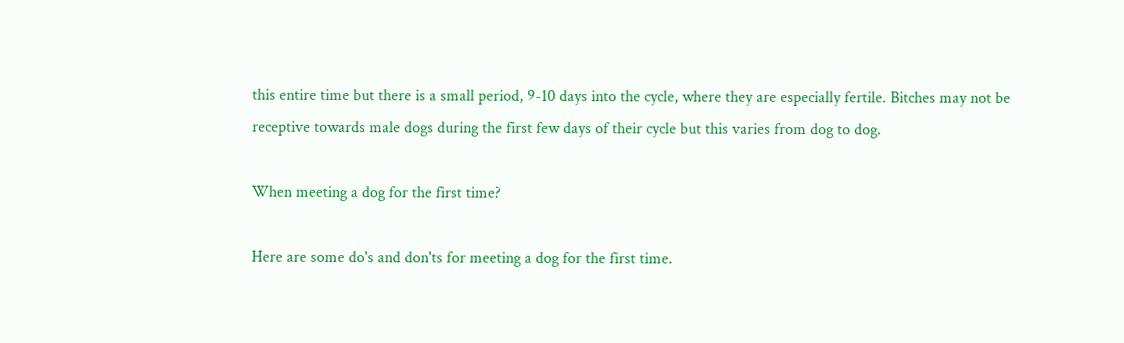this entire time but there is a small period, 9-10 days into the cycle, where they are especially fertile. Bitches may not be receptive towards male dogs during the first few days of their cycle but this varies from dog to dog.

When meeting a dog for the first time?

Here are some do's and don'ts for meeting a dog for the first time.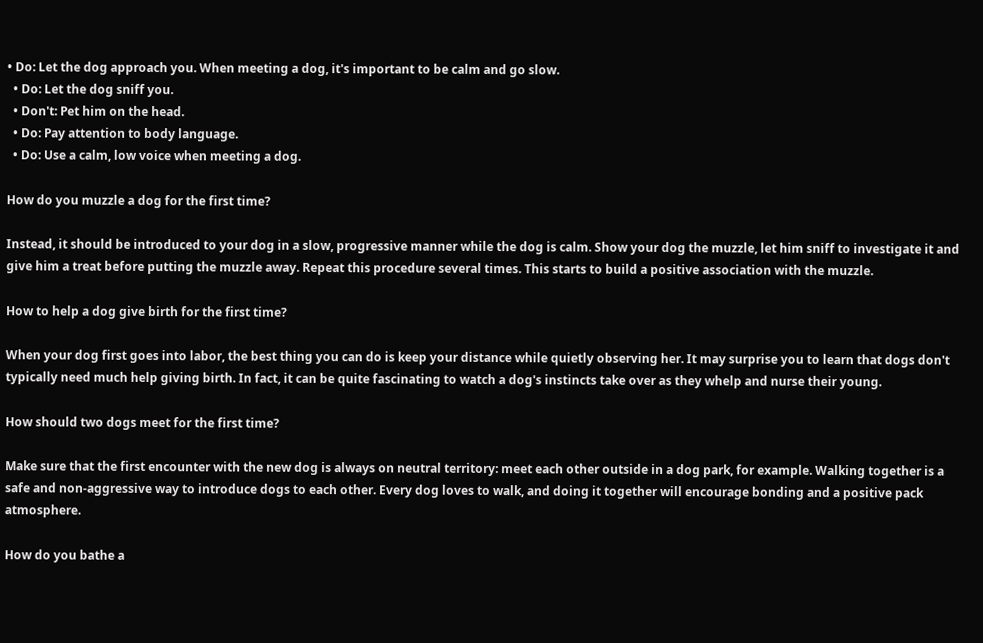• Do: Let the dog approach you. When meeting a dog, it's important to be calm and go slow.
  • Do: Let the dog sniff you.
  • Don't: Pet him on the head.
  • Do: Pay attention to body language.
  • Do: Use a calm, low voice when meeting a dog.

How do you muzzle a dog for the first time?

Instead, it should be introduced to your dog in a slow, progressive manner while the dog is calm. Show your dog the muzzle, let him sniff to investigate it and give him a treat before putting the muzzle away. Repeat this procedure several times. This starts to build a positive association with the muzzle.

How to help a dog give birth for the first time?

When your dog first goes into labor, the best thing you can do is keep your distance while quietly observing her. It may surprise you to learn that dogs don't typically need much help giving birth. In fact, it can be quite fascinating to watch a dog's instincts take over as they whelp and nurse their young.

How should two dogs meet for the first time?

Make sure that the first encounter with the new dog is always on neutral territory: meet each other outside in a dog park, for example. Walking together is a safe and non-aggressive way to introduce dogs to each other. Every dog loves to walk, and doing it together will encourage bonding and a positive pack atmosphere.

How do you bathe a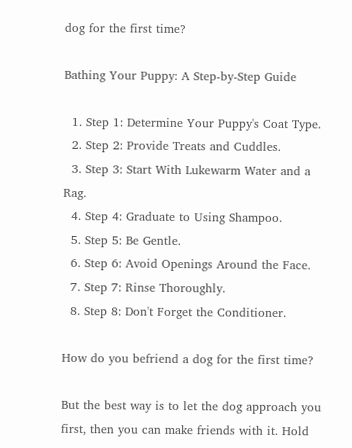dog for the first time?

Bathing Your Puppy: A Step-by-Step Guide

  1. Step 1: Determine Your Puppy's Coat Type.
  2. Step 2: Provide Treats and Cuddles.
  3. Step 3: Start With Lukewarm Water and a Rag.
  4. Step 4: Graduate to Using Shampoo.
  5. Step 5: Be Gentle.
  6. Step 6: Avoid Openings Around the Face.
  7. Step 7: Rinse Thoroughly.
  8. Step 8: Don't Forget the Conditioner.

How do you befriend a dog for the first time?

But the best way is to let the dog approach you first, then you can make friends with it. Hold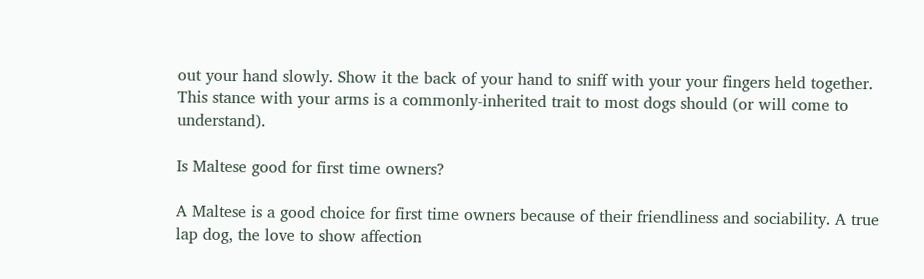out your hand slowly. Show it the back of your hand to sniff with your your fingers held together. This stance with your arms is a commonly-inherited trait to most dogs should (or will come to understand).

Is Maltese good for first time owners?

A Maltese is a good choice for first time owners because of their friendliness and sociability. A true lap dog, the love to show affection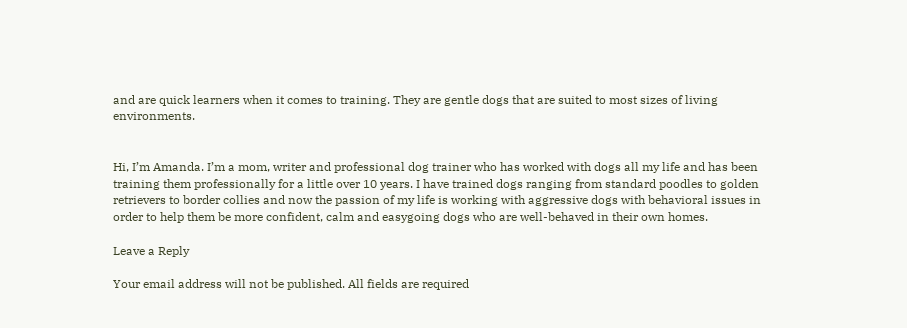and are quick learners when it comes to training. They are gentle dogs that are suited to most sizes of living environments.


Hi, I’m Amanda. I’m a mom, writer and professional dog trainer who has worked with dogs all my life and has been training them professionally for a little over 10 years. I have trained dogs ranging from standard poodles to golden retrievers to border collies and now the passion of my life is working with aggressive dogs with behavioral issues in order to help them be more confident, calm and easygoing dogs who are well-behaved in their own homes.

Leave a Reply

Your email address will not be published. All fields are required